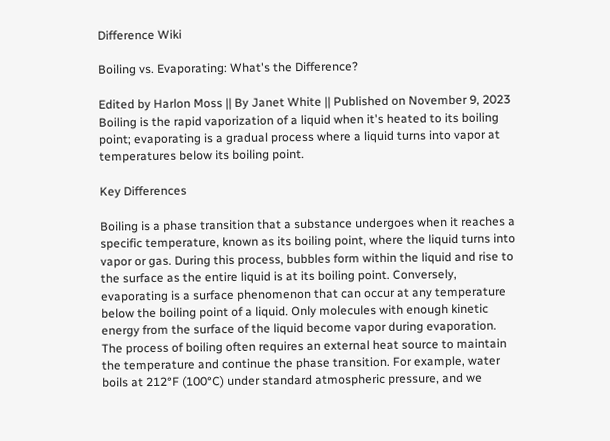Difference Wiki

Boiling vs. Evaporating: What's the Difference?

Edited by Harlon Moss || By Janet White || Published on November 9, 2023
Boiling is the rapid vaporization of a liquid when it's heated to its boiling point; evaporating is a gradual process where a liquid turns into vapor at temperatures below its boiling point.

Key Differences

Boiling is a phase transition that a substance undergoes when it reaches a specific temperature, known as its boiling point, where the liquid turns into vapor or gas. During this process, bubbles form within the liquid and rise to the surface as the entire liquid is at its boiling point. Conversely, evaporating is a surface phenomenon that can occur at any temperature below the boiling point of a liquid. Only molecules with enough kinetic energy from the surface of the liquid become vapor during evaporation.
The process of boiling often requires an external heat source to maintain the temperature and continue the phase transition. For example, water boils at 212°F (100°C) under standard atmospheric pressure, and we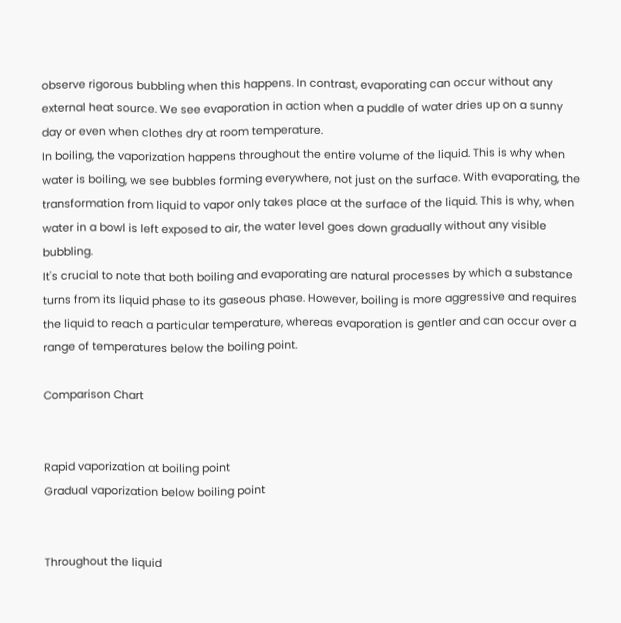observe rigorous bubbling when this happens. In contrast, evaporating can occur without any external heat source. We see evaporation in action when a puddle of water dries up on a sunny day or even when clothes dry at room temperature.
In boiling, the vaporization happens throughout the entire volume of the liquid. This is why when water is boiling, we see bubbles forming everywhere, not just on the surface. With evaporating, the transformation from liquid to vapor only takes place at the surface of the liquid. This is why, when water in a bowl is left exposed to air, the water level goes down gradually without any visible bubbling.
It's crucial to note that both boiling and evaporating are natural processes by which a substance turns from its liquid phase to its gaseous phase. However, boiling is more aggressive and requires the liquid to reach a particular temperature, whereas evaporation is gentler and can occur over a range of temperatures below the boiling point.

Comparison Chart


Rapid vaporization at boiling point
Gradual vaporization below boiling point


Throughout the liquid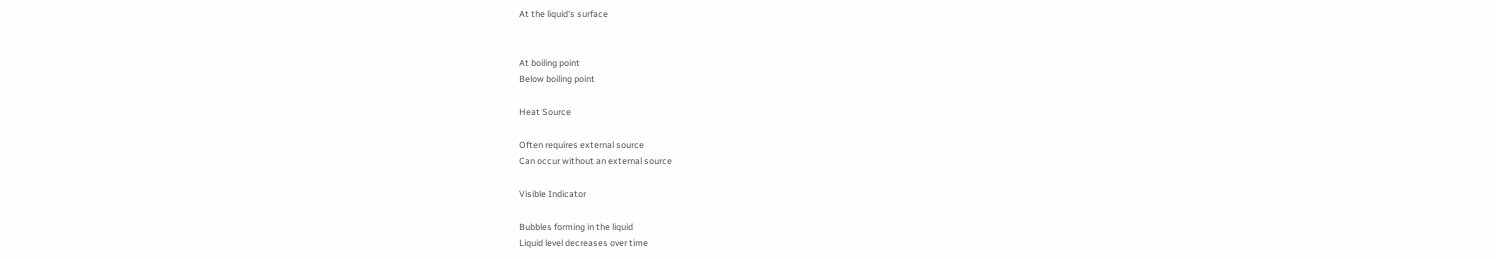At the liquid's surface


At boiling point
Below boiling point

Heat Source

Often requires external source
Can occur without an external source

Visible Indicator

Bubbles forming in the liquid
Liquid level decreases over time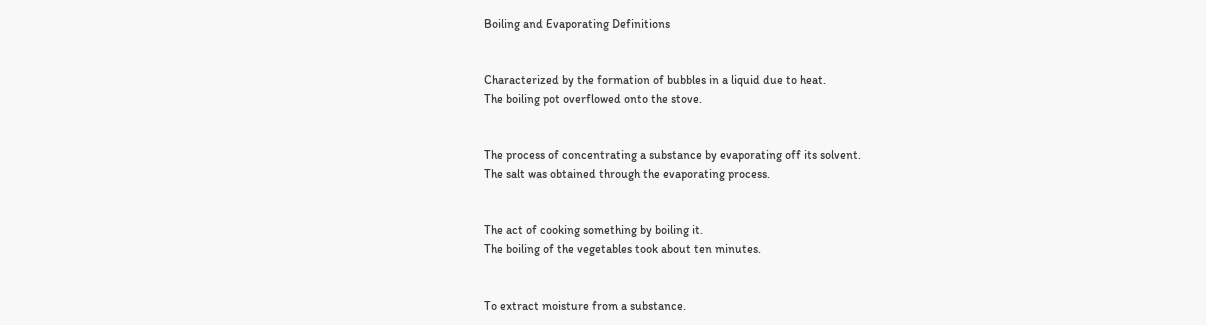Boiling and Evaporating Definitions


Characterized by the formation of bubbles in a liquid due to heat.
The boiling pot overflowed onto the stove.


The process of concentrating a substance by evaporating off its solvent.
The salt was obtained through the evaporating process.


The act of cooking something by boiling it.
The boiling of the vegetables took about ten minutes.


To extract moisture from a substance.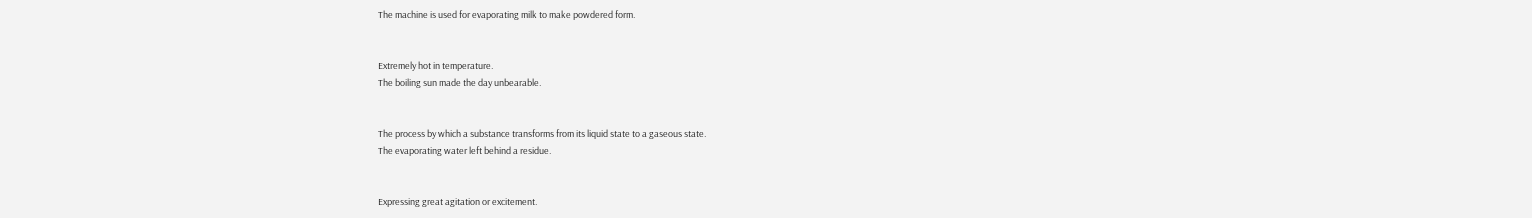The machine is used for evaporating milk to make powdered form.


Extremely hot in temperature.
The boiling sun made the day unbearable.


The process by which a substance transforms from its liquid state to a gaseous state.
The evaporating water left behind a residue.


Expressing great agitation or excitement.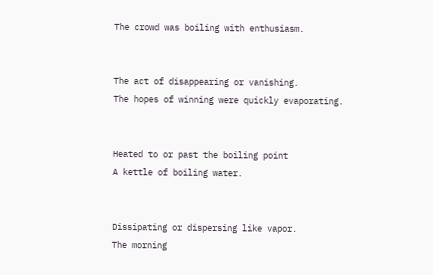The crowd was boiling with enthusiasm.


The act of disappearing or vanishing.
The hopes of winning were quickly evaporating.


Heated to or past the boiling point
A kettle of boiling water.


Dissipating or dispersing like vapor.
The morning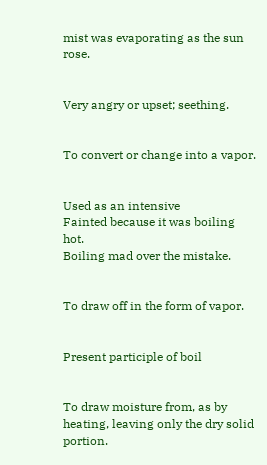mist was evaporating as the sun rose.


Very angry or upset; seething.


To convert or change into a vapor.


Used as an intensive
Fainted because it was boiling hot.
Boiling mad over the mistake.


To draw off in the form of vapor.


Present participle of boil


To draw moisture from, as by heating, leaving only the dry solid portion.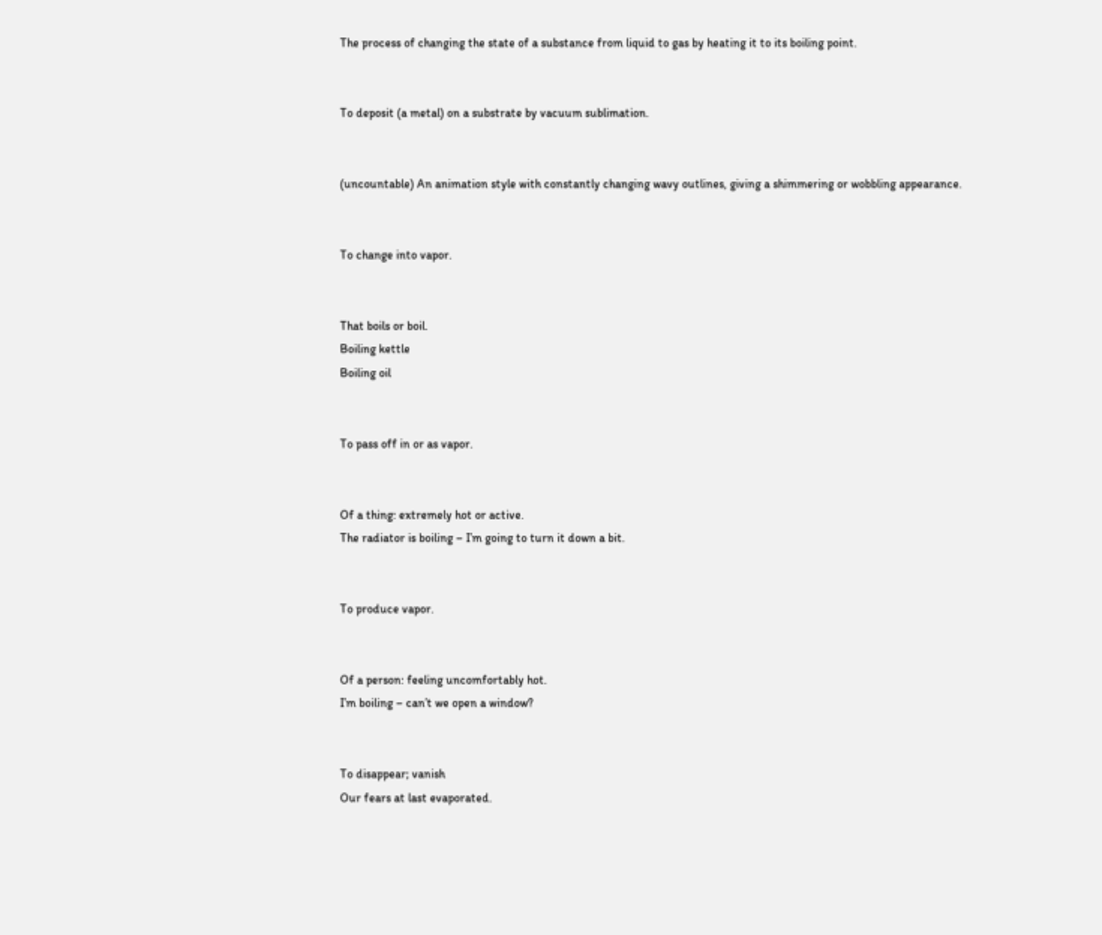The process of changing the state of a substance from liquid to gas by heating it to its boiling point.


To deposit (a metal) on a substrate by vacuum sublimation.


(uncountable) An animation style with constantly changing wavy outlines, giving a shimmering or wobbling appearance.


To change into vapor.


That boils or boil.
Boiling kettle
Boiling oil


To pass off in or as vapor.


Of a thing: extremely hot or active.
The radiator is boiling – I’m going to turn it down a bit.


To produce vapor.


Of a person: feeling uncomfortably hot.
I’m boiling – can’t we open a window?


To disappear; vanish
Our fears at last evaporated.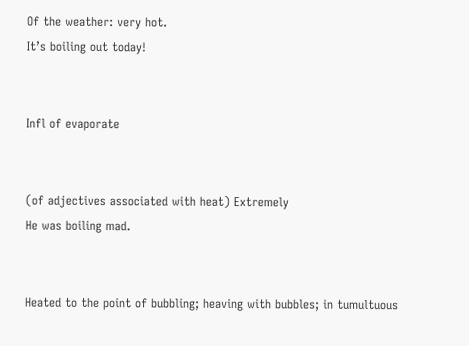Of the weather: very hot.
It’s boiling out today!


Infl of evaporate


(of adjectives associated with heat) Extremely
He was boiling mad.


Heated to the point of bubbling; heaving with bubbles; in tumultuous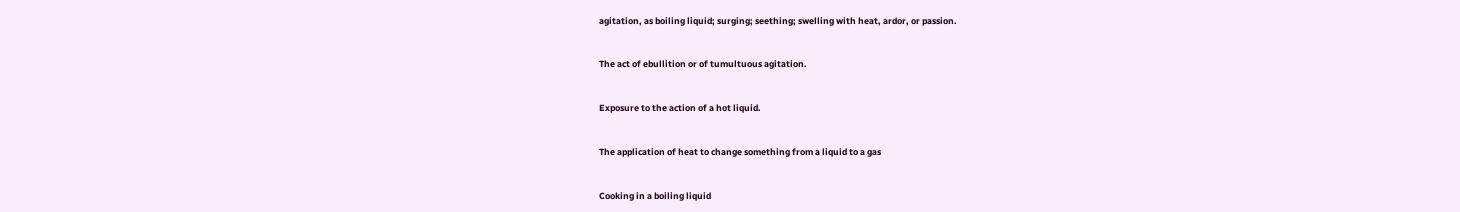agitation, as boiling liquid; surging; seething; swelling with heat, ardor, or passion.


The act of ebullition or of tumultuous agitation.


Exposure to the action of a hot liquid.


The application of heat to change something from a liquid to a gas


Cooking in a boiling liquid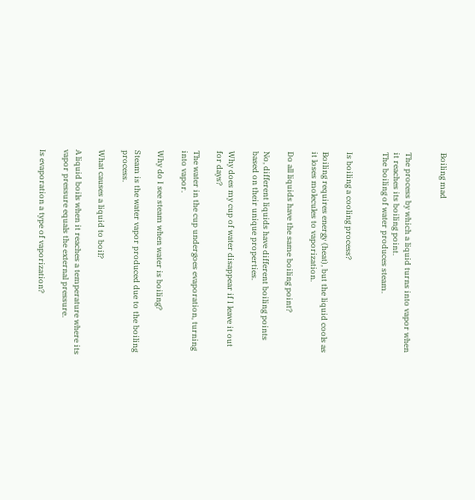Boiling mad


The process by which a liquid turns into vapor when it reaches its boiling point.
The boiling of water produces steam.


Is boiling a cooling process?

Boiling requires energy (heat), but the liquid cools as it loses molecules to vaporization.

Do all liquids have the same boiling point?

No, different liquids have different boiling points based on their unique properties.

Why does my cup of water disappear if I leave it out for days?

The water in the cup undergoes evaporation, turning into vapor.

Why do I see steam when water is boiling?

Steam is the water vapor produced due to the boiling process.

What causes a liquid to boil?

A liquid boils when it reaches a temperature where its vapor pressure equals the external pressure.

Is evaporation a type of vaporization?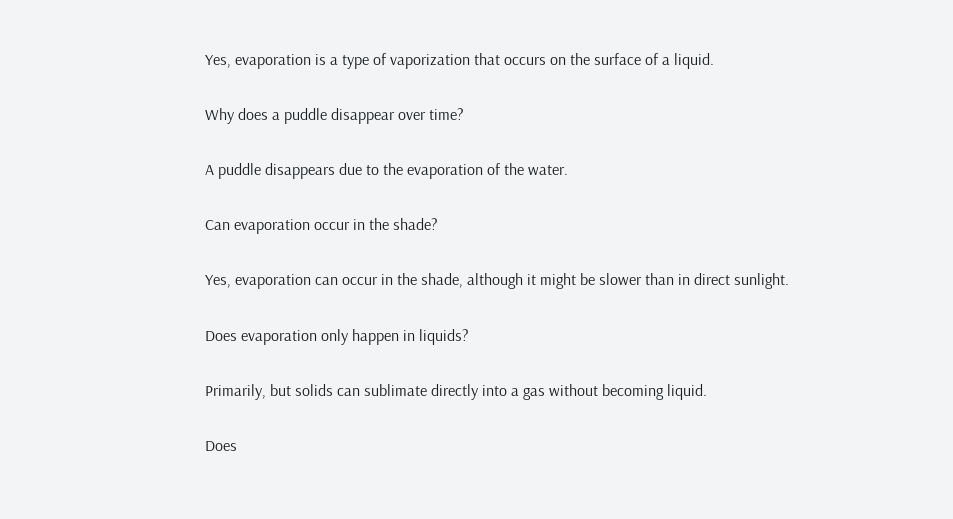Yes, evaporation is a type of vaporization that occurs on the surface of a liquid.

Why does a puddle disappear over time?

A puddle disappears due to the evaporation of the water.

Can evaporation occur in the shade?

Yes, evaporation can occur in the shade, although it might be slower than in direct sunlight.

Does evaporation only happen in liquids?

Primarily, but solids can sublimate directly into a gas without becoming liquid.

Does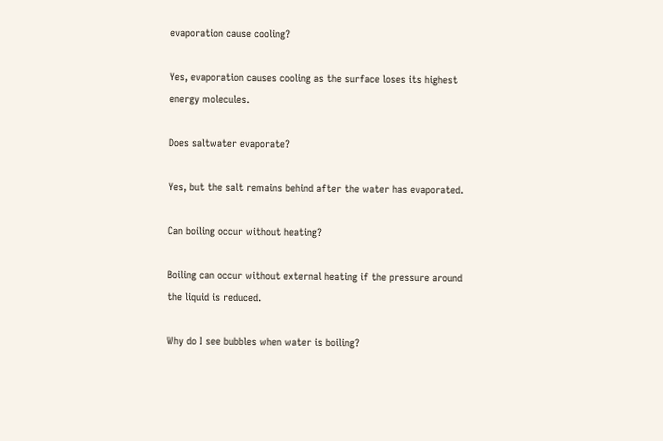evaporation cause cooling?

Yes, evaporation causes cooling as the surface loses its highest energy molecules.

Does saltwater evaporate?

Yes, but the salt remains behind after the water has evaporated.

Can boiling occur without heating?

Boiling can occur without external heating if the pressure around the liquid is reduced.

Why do I see bubbles when water is boiling?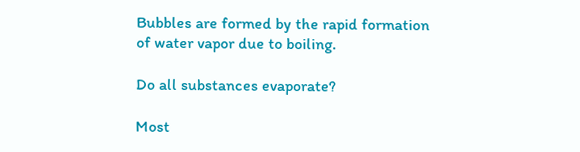Bubbles are formed by the rapid formation of water vapor due to boiling.

Do all substances evaporate?

Most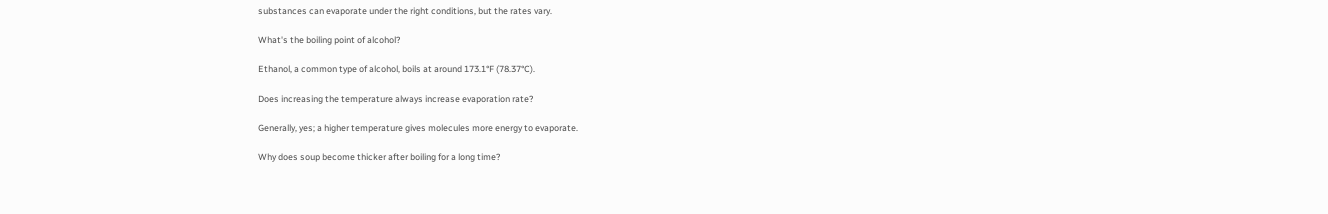substances can evaporate under the right conditions, but the rates vary.

What's the boiling point of alcohol?

Ethanol, a common type of alcohol, boils at around 173.1°F (78.37°C).

Does increasing the temperature always increase evaporation rate?

Generally, yes; a higher temperature gives molecules more energy to evaporate.

Why does soup become thicker after boiling for a long time?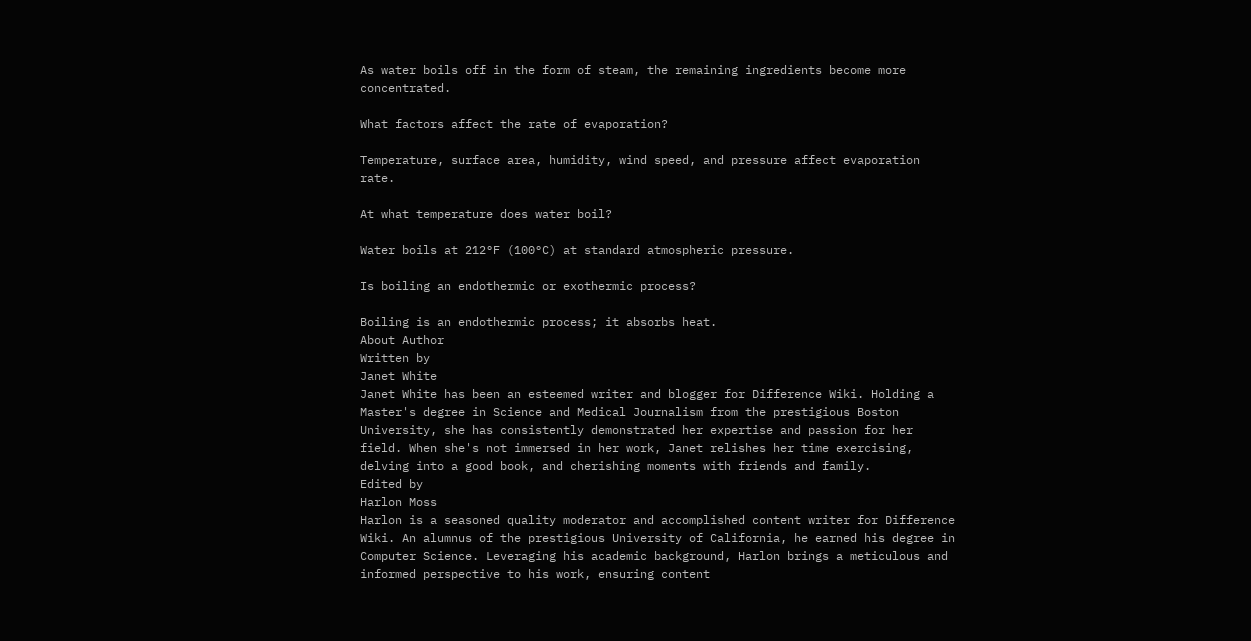As water boils off in the form of steam, the remaining ingredients become more concentrated.

What factors affect the rate of evaporation?

Temperature, surface area, humidity, wind speed, and pressure affect evaporation rate.

At what temperature does water boil?

Water boils at 212°F (100°C) at standard atmospheric pressure.

Is boiling an endothermic or exothermic process?

Boiling is an endothermic process; it absorbs heat.
About Author
Written by
Janet White
Janet White has been an esteemed writer and blogger for Difference Wiki. Holding a Master's degree in Science and Medical Journalism from the prestigious Boston University, she has consistently demonstrated her expertise and passion for her field. When she's not immersed in her work, Janet relishes her time exercising, delving into a good book, and cherishing moments with friends and family.
Edited by
Harlon Moss
Harlon is a seasoned quality moderator and accomplished content writer for Difference Wiki. An alumnus of the prestigious University of California, he earned his degree in Computer Science. Leveraging his academic background, Harlon brings a meticulous and informed perspective to his work, ensuring content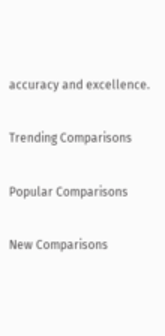accuracy and excellence.

Trending Comparisons

Popular Comparisons

New Comparisons